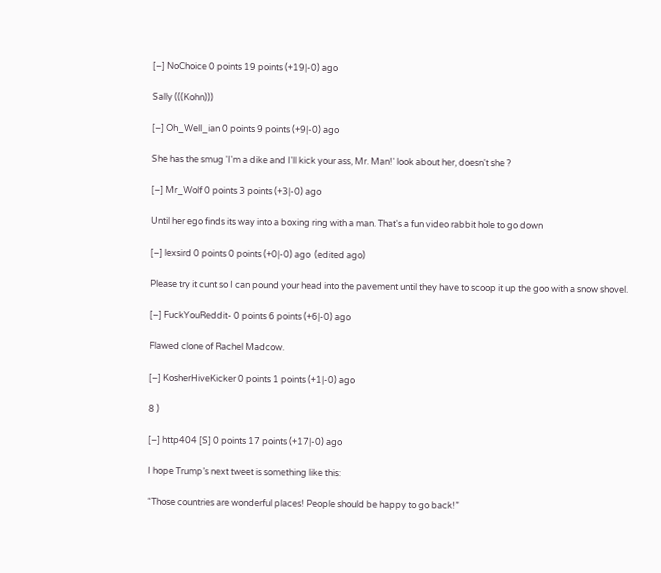[–] NoChoice 0 points 19 points (+19|-0) ago

Sally (((Kohn)))

[–] Oh_Well_ian 0 points 9 points (+9|-0) ago

She has the smug 'I'm a dike and I'll kick your ass, Mr. Man!' look about her, doesn't she ?

[–] Mr_Wolf 0 points 3 points (+3|-0) ago

Until her ego finds its way into a boxing ring with a man. That's a fun video rabbit hole to go down

[–] lexsird 0 points 0 points (+0|-0) ago  (edited ago)

Please try it cunt so I can pound your head into the pavement until they have to scoop it up the goo with a snow shovel.

[–] FuckYouReddit- 0 points 6 points (+6|-0) ago

Flawed clone of Rachel Madcow.

[–] KosherHiveKicker 0 points 1 points (+1|-0) ago

8 )

[–] http404 [S] 0 points 17 points (+17|-0) ago

I hope Trump’s next tweet is something like this:

“Those countries are wonderful places! People should be happy to go back!”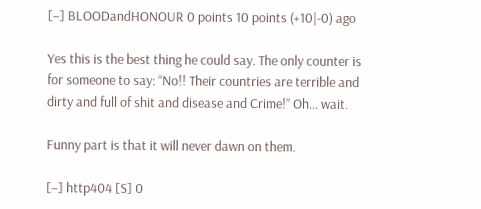[–] BLOODandHONOUR 0 points 10 points (+10|-0) ago

Yes this is the best thing he could say. The only counter is for someone to say: “No!! Their countries are terrible and dirty and full of shit and disease and Crime!” Oh... wait.

Funny part is that it will never dawn on them.

[–] http404 [S] 0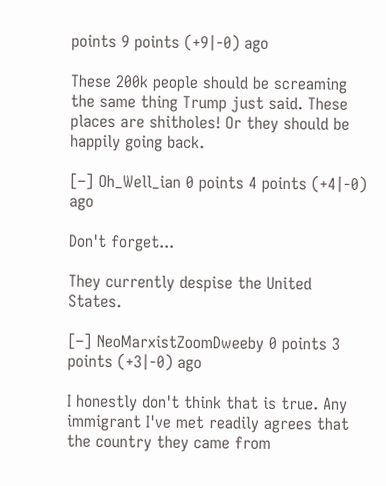points 9 points (+9|-0) ago

These 200k people should be screaming the same thing Trump just said. These places are shitholes! Or they should be happily going back.

[–] Oh_Well_ian 0 points 4 points (+4|-0) ago

Don't forget...

They currently despise the United States.

[–] NeoMarxistZoomDweeby 0 points 3 points (+3|-0) ago

I honestly don't think that is true. Any immigrant I've met readily agrees that the country they came from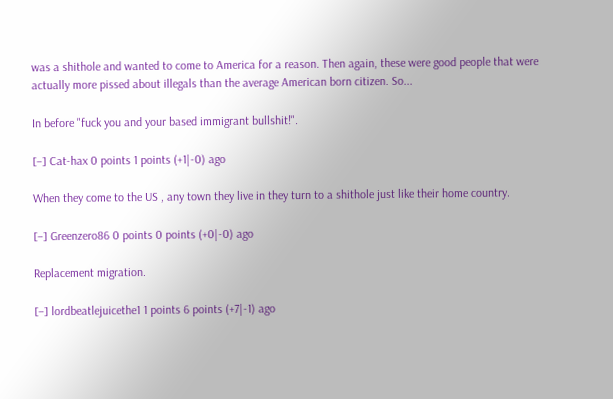was a shithole and wanted to come to America for a reason. Then again, these were good people that were actually more pissed about illegals than the average American born citizen. So...

In before "fuck you and your based immigrant bullshit!".

[–] Cat-hax 0 points 1 points (+1|-0) ago

When they come to the US , any town they live in they turn to a shithole just like their home country.

[–] Greenzero86 0 points 0 points (+0|-0) ago

Replacement migration.

[–] lordbeatlejuicethe1 1 points 6 points (+7|-1) ago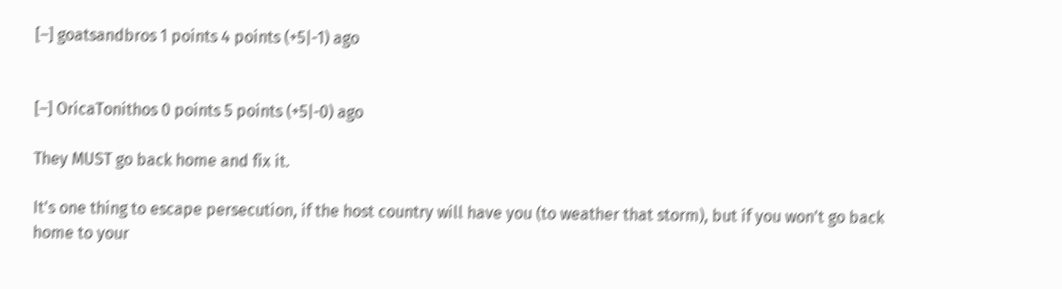[–] goatsandbros 1 points 4 points (+5|-1) ago


[–] OricaTonithos 0 points 5 points (+5|-0) ago

They MUST go back home and fix it.

It's one thing to escape persecution, if the host country will have you (to weather that storm), but if you won't go back home to your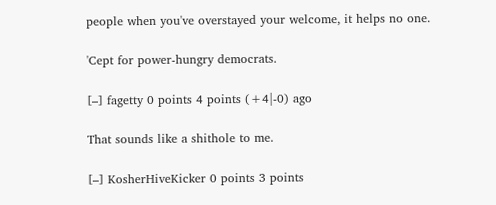people when you've overstayed your welcome, it helps no one.

'Cept for power-hungry democrats.

[–] fagetty 0 points 4 points (+4|-0) ago

That sounds like a shithole to me.

[–] KosherHiveKicker 0 points 3 points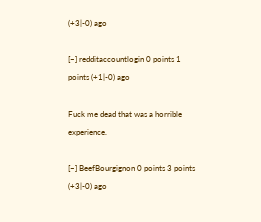(+3|-0) ago

[–] redditaccountlogin 0 points 1 points (+1|-0) ago

Fuck me dead that was a horrible experience.

[–] BeefBourgignon 0 points 3 points (+3|-0) ago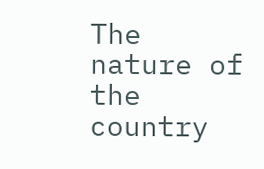The nature of the country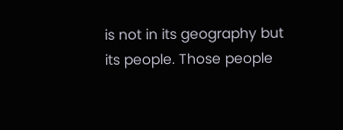is not in its geography but its people. Those people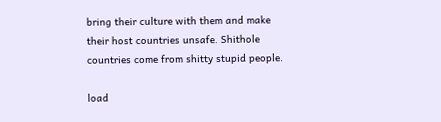bring their culture with them and make their host countries unsafe. Shithole countries come from shitty stupid people.

load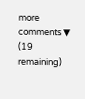more comments ▼ (19 remaining)